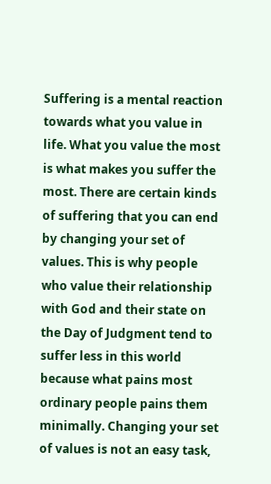Suffering is a mental reaction towards what you value in life. What you value the most is what makes you suffer the most. There are certain kinds of suffering that you can end by changing your set of values. This is why people who value their relationship with God and their state on the Day of Judgment tend to suffer less in this world because what pains most ordinary people pains them minimally. Changing your set of values is not an easy task,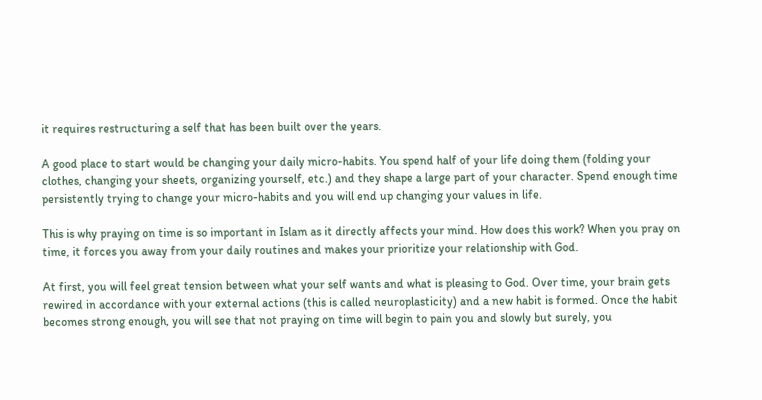it requires restructuring a self that has been built over the years.

A good place to start would be changing your daily micro-habits. You spend half of your life doing them (folding your clothes, changing your sheets, organizing yourself, etc.) and they shape a large part of your character. Spend enough time persistently trying to change your micro-habits and you will end up changing your values in life.

This is why praying on time is so important in Islam as it directly affects your mind. How does this work? When you pray on time, it forces you away from your daily routines and makes your prioritize your relationship with God.

At first, you will feel great tension between what your self wants and what is pleasing to God. Over time, your brain gets rewired in accordance with your external actions (this is called neuroplasticity) and a new habit is formed. Once the habit becomes strong enough, you will see that not praying on time will begin to pain you and slowly but surely, you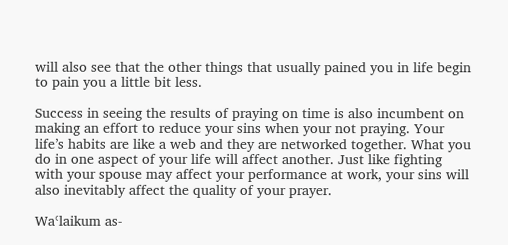will also see that the other things that usually pained you in life begin to pain you a little bit less.

Success in seeing the results of praying on time is also incumbent on making an effort to reduce your sins when your not praying. Your life’s habits are like a web and they are networked together. What you do in one aspect of your life will affect another. Just like fighting with your spouse may affect your performance at work, your sins will also inevitably affect the quality of your prayer.

Waʿlaikum as-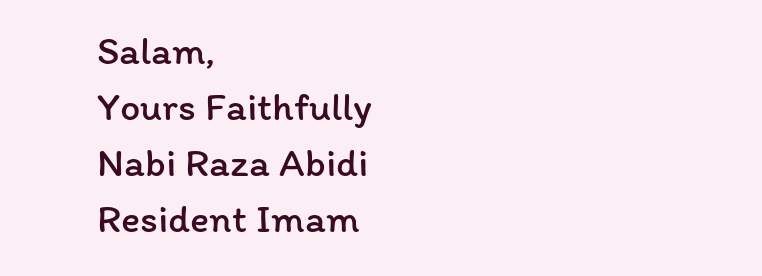Salam,
Yours Faithfully
Nabi Raza Abidi
Resident Imam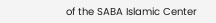of the SABA Islamic Center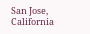San Jose, California